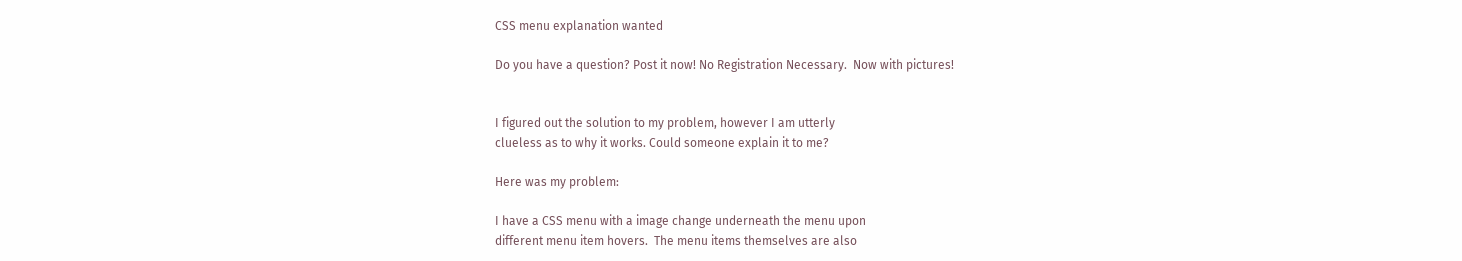CSS menu explanation wanted

Do you have a question? Post it now! No Registration Necessary.  Now with pictures!


I figured out the solution to my problem, however I am utterly
clueless as to why it works. Could someone explain it to me?

Here was my problem:

I have a CSS menu with a image change underneath the menu upon
different menu item hovers.  The menu items themselves are also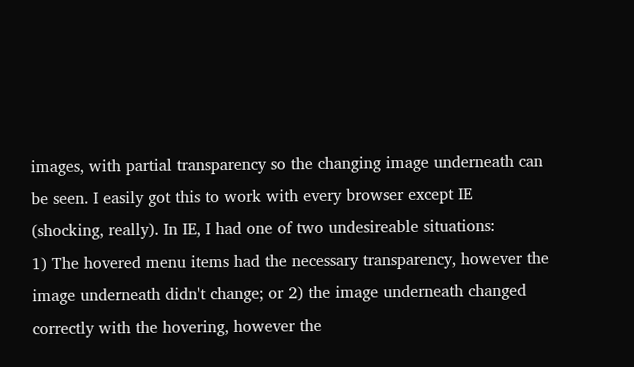images, with partial transparency so the changing image underneath can
be seen. I easily got this to work with every browser except IE
(shocking, really). In IE, I had one of two undesireable situations:
1) The hovered menu items had the necessary transparency, however the
image underneath didn't change; or 2) the image underneath changed
correctly with the hovering, however the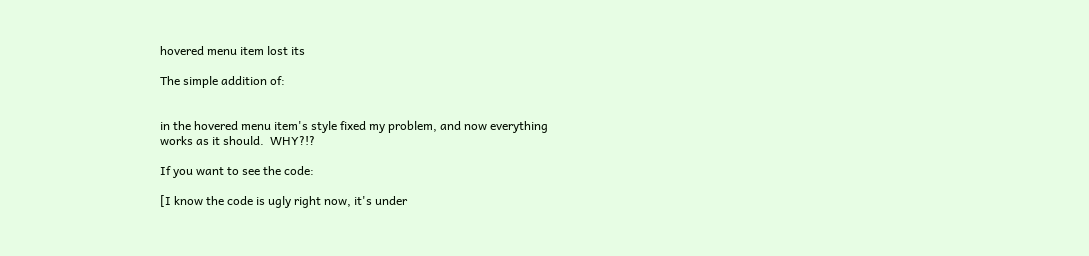hovered menu item lost its

The simple addition of:


in the hovered menu item's style fixed my problem, and now everything
works as it should.  WHY?!?

If you want to see the code:

[I know the code is ugly right now, it's under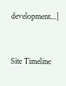development...]


Site Timeline